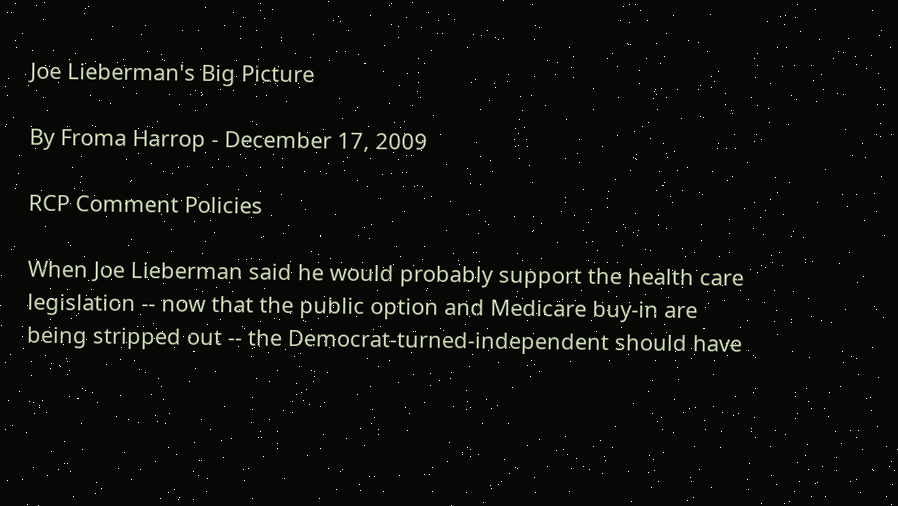Joe Lieberman's Big Picture

By Froma Harrop - December 17, 2009

RCP Comment Policies

When Joe Lieberman said he would probably support the health care legislation -- now that the public option and Medicare buy-in are being stripped out -- the Democrat-turned-independent should have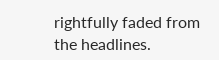rightfully faded from the headlines.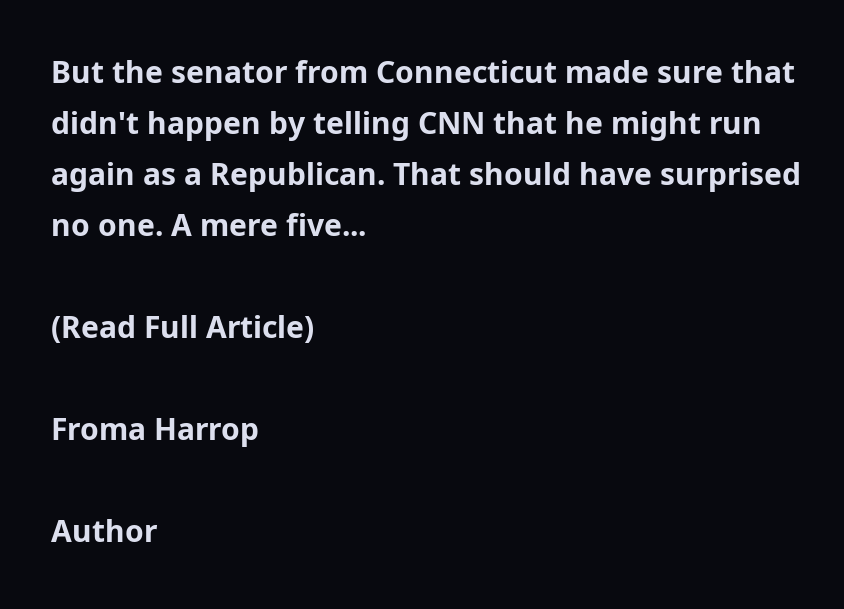But the senator from Connecticut made sure that didn't happen by telling CNN that he might run again as a Republican. That should have surprised no one. A mere five...

(Read Full Article)

Froma Harrop

Author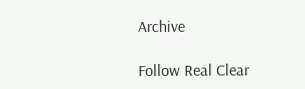Archive

Follow Real Clear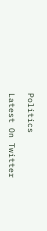Politics

Latest On Twitter